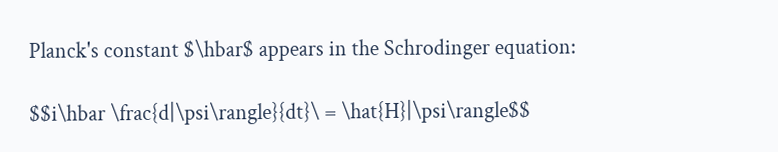Planck's constant $\hbar$ appears in the Schrodinger equation:

$$i\hbar \frac{d|\psi\rangle}{dt}\ = \hat{H}|\psi\rangle$$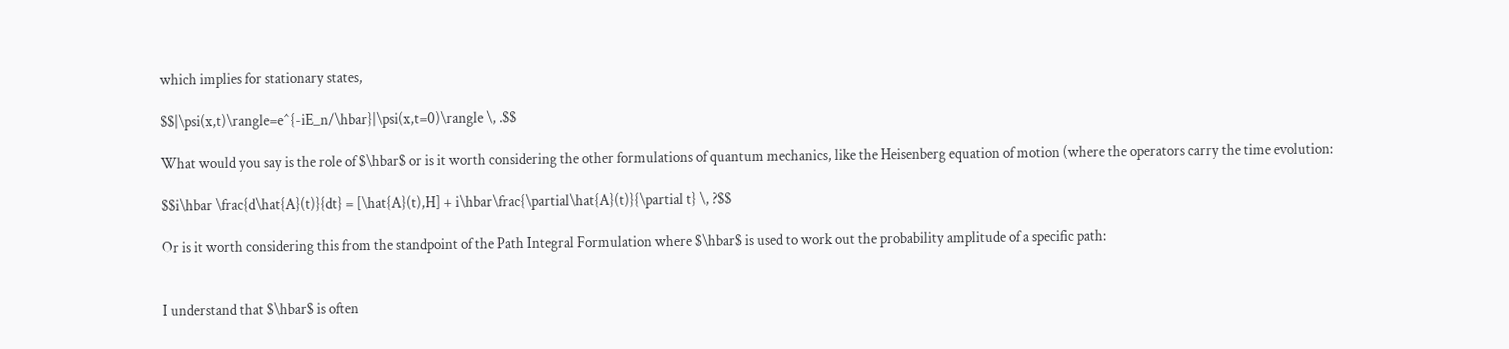which implies for stationary states,

$$|\psi(x,t)\rangle=e^{-iE_n/\hbar}|\psi(x,t=0)\rangle \, .$$

What would you say is the role of $\hbar$ or is it worth considering the other formulations of quantum mechanics, like the Heisenberg equation of motion (where the operators carry the time evolution:

$$i\hbar \frac{d\hat{A}(t)}{dt} = [\hat{A}(t),H] + i\hbar\frac{\partial\hat{A}(t)}{\partial t} \, ?$$

Or is it worth considering this from the standpoint of the Path Integral Formulation where $\hbar$ is used to work out the probability amplitude of a specific path:


I understand that $\hbar$ is often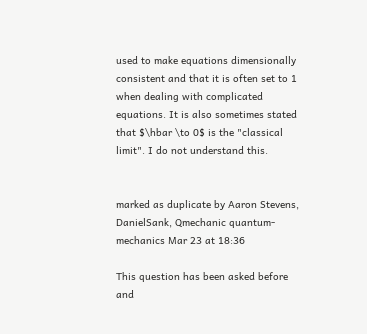used to make equations dimensionally consistent and that it is often set to 1 when dealing with complicated equations. It is also sometimes stated that $\hbar \to 0$ is the "classical limit". I do not understand this.


marked as duplicate by Aaron Stevens, DanielSank, Qmechanic quantum-mechanics Mar 23 at 18:36

This question has been asked before and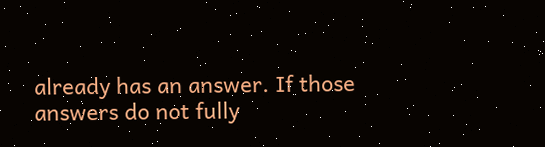already has an answer. If those answers do not fully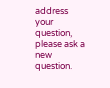address your question, please ask a new question.